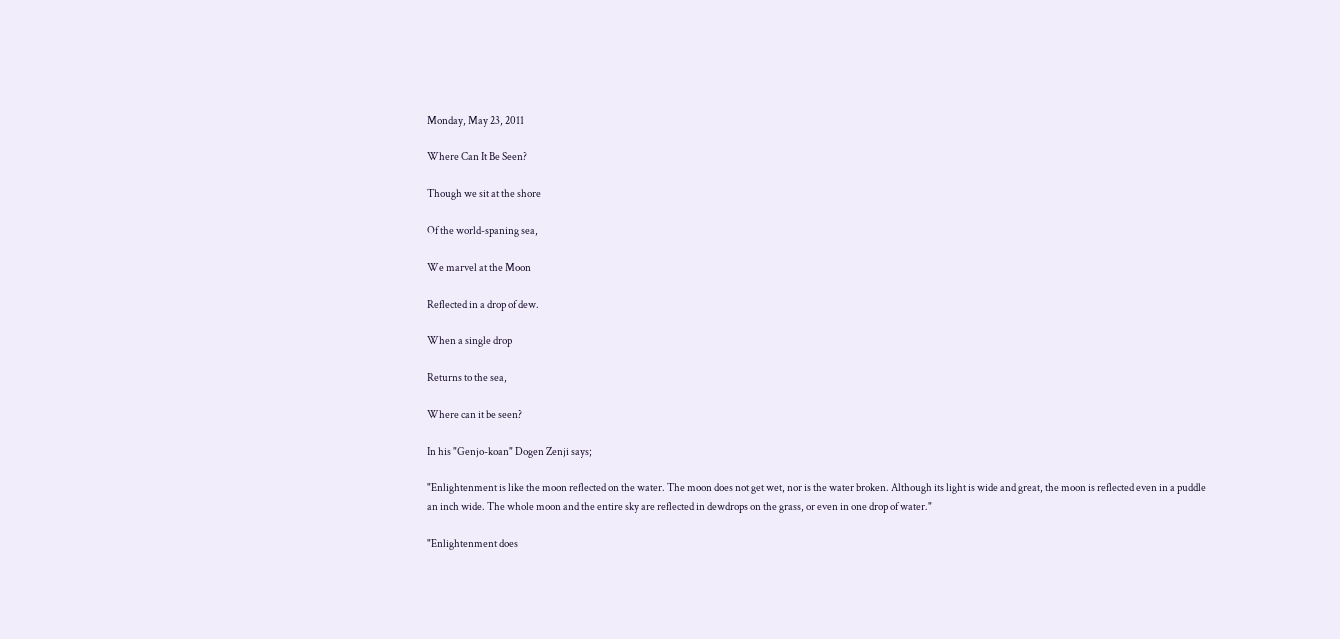Monday, May 23, 2011

Where Can It Be Seen?

Though we sit at the shore

Of the world-spaning sea,

We marvel at the Moon

Reflected in a drop of dew.

When a single drop

Returns to the sea,

Where can it be seen?

In his "Genjo-koan" Dogen Zenji says;

"Enlightenment is like the moon reflected on the water. The moon does not get wet, nor is the water broken. Although its light is wide and great, the moon is reflected even in a puddle an inch wide. The whole moon and the entire sky are reflected in dewdrops on the grass, or even in one drop of water."

"Enlightenment does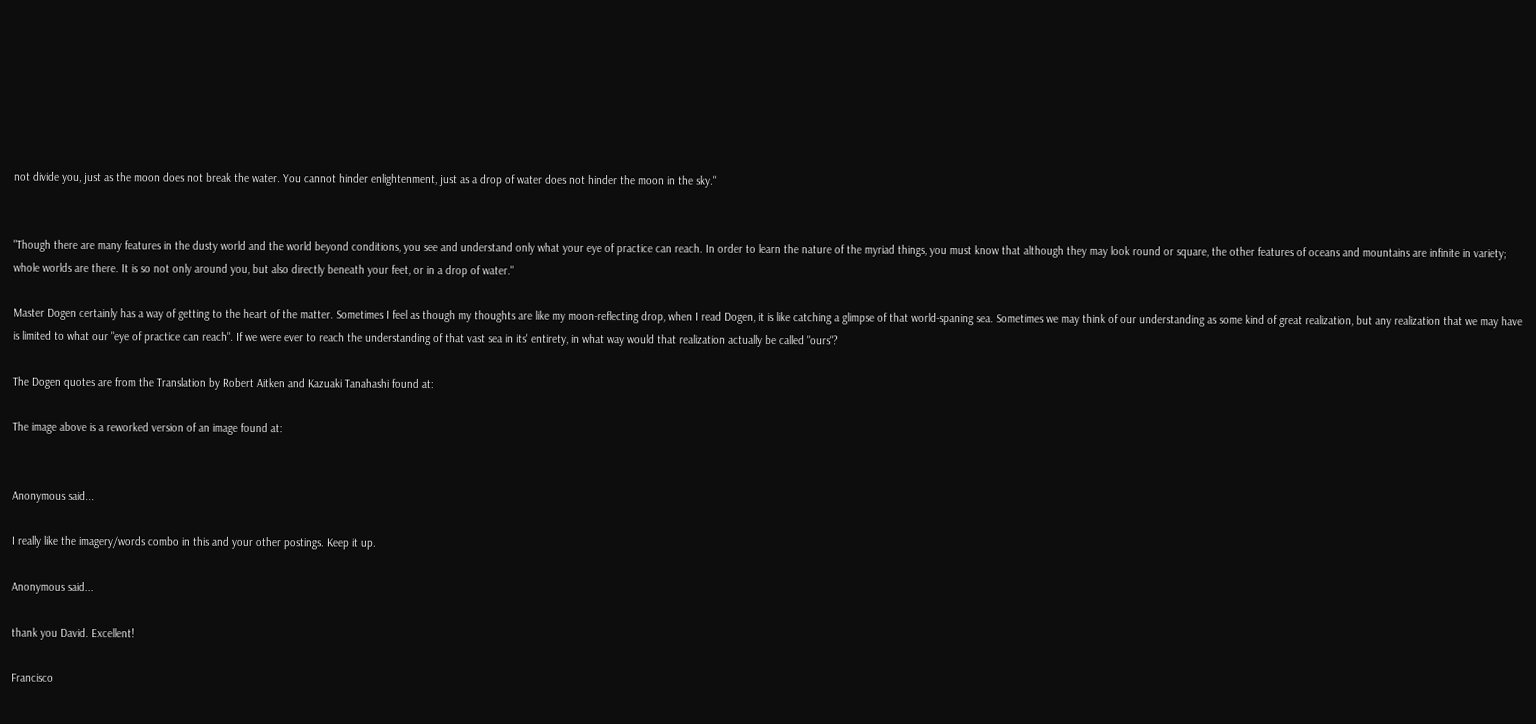not divide you, just as the moon does not break the water. You cannot hinder enlightenment, just as a drop of water does not hinder the moon in the sky."


"Though there are many features in the dusty world and the world beyond conditions, you see and understand only what your eye of practice can reach. In order to learn the nature of the myriad things, you must know that although they may look round or square, the other features of oceans and mountains are infinite in variety; whole worlds are there. It is so not only around you, but also directly beneath your feet, or in a drop of water."

Master Dogen certainly has a way of getting to the heart of the matter. Sometimes I feel as though my thoughts are like my moon-reflecting drop, when I read Dogen, it is like catching a glimpse of that world-spaning sea. Sometimes we may think of our understanding as some kind of great realization, but any realization that we may have is limited to what our "eye of practice can reach". If we were ever to reach the understanding of that vast sea in its' entirety, in what way would that realization actually be called "ours"?

The Dogen quotes are from the Translation by Robert Aitken and Kazuaki Tanahashi found at:

The image above is a reworked version of an image found at:


Anonymous said...

I really like the imagery/words combo in this and your other postings. Keep it up.

Anonymous said...

thank you David. Excellent!

Francisco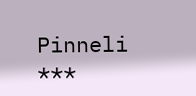Pinneli ***